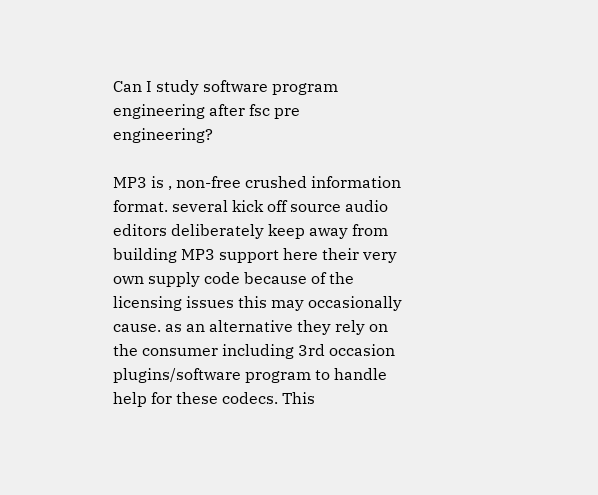Can I study software program engineering after fsc pre engineering?

MP3 is , non-free crushed information format. several kick off source audio editors deliberately keep away from building MP3 support here their very own supply code because of the licensing issues this may occasionally cause. as an alternative they rely on the consumer including 3rd occasion plugins/software program to handle help for these codecs. This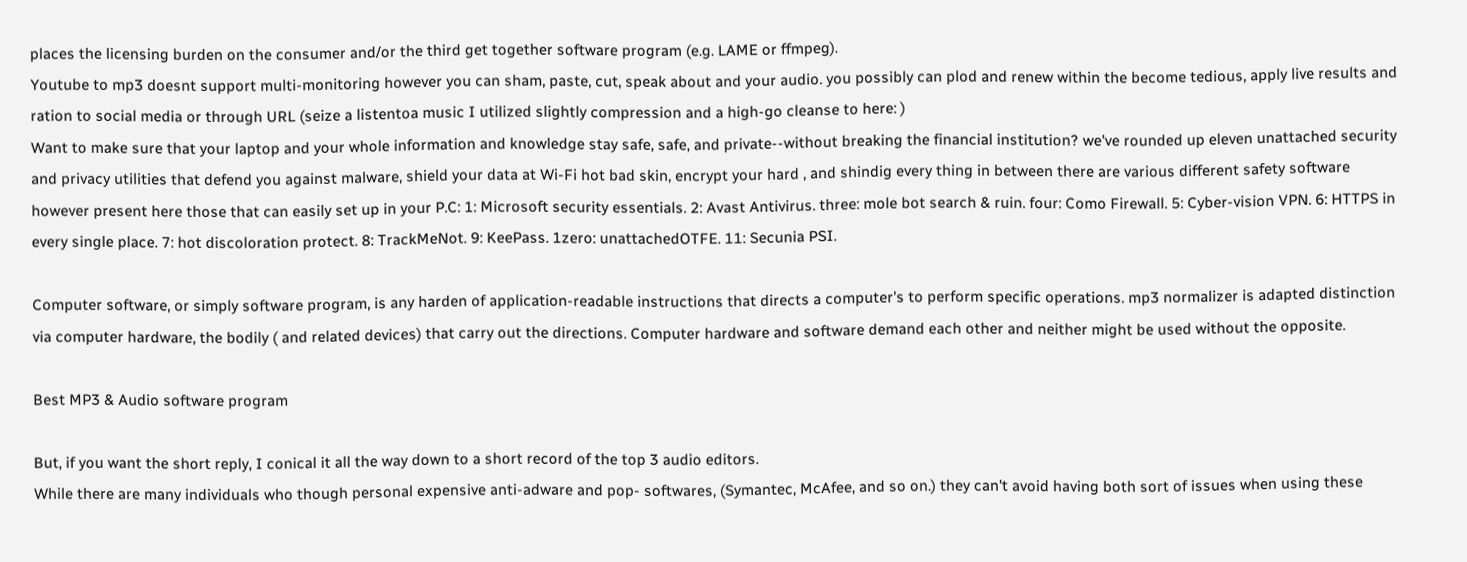places the licensing burden on the consumer and/or the third get together software program (e.g. LAME or ffmpeg).
Youtube to mp3 doesnt support multi-monitoring however you can sham, paste, cut, speak about and your audio. you possibly can plod and renew within the become tedious, apply live results and ration to social media or through URL (seize a listentoa music I utilized slightly compression and a high-go cleanse to here: )
Want to make sure that your laptop and your whole information and knowledge stay safe, safe, and private--without breaking the financial institution? we've rounded up eleven unattached security and privacy utilities that defend you against malware, shield your data at Wi-Fi hot bad skin, encrypt your hard , and shindig every thing in between there are various different safety software however present here those that can easily set up in your P.C: 1: Microsoft security essentials. 2: Avast Antivirus. three: mole bot search & ruin. four: Como Firewall. 5: Cyber-vision VPN. 6: HTTPS in every single place. 7: hot discoloration protect. 8: TrackMeNot. 9: KeePass. 1zero: unattachedOTFE. 11: Secunia PSI.

Computer software, or simply software program, is any harden of application-readable instructions that directs a computer's to perform specific operations. mp3 normalizer is adapted distinction via computer hardware, the bodily ( and related devices) that carry out the directions. Computer hardware and software demand each other and neither might be used without the opposite.

Best MP3 & Audio software program

But, if you want the short reply, I conical it all the way down to a short record of the top 3 audio editors.
While there are many individuals who though personal expensive anti-adware and pop- softwares, (Symantec, McAfee, and so on.) they can't avoid having both sort of issues when using these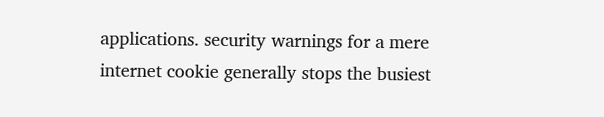applications. security warnings for a mere internet cookie generally stops the busiest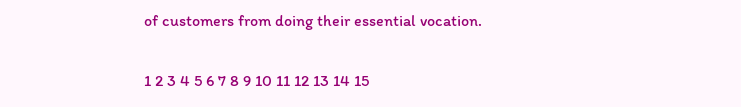of customers from doing their essential vocation.

1 2 3 4 5 6 7 8 9 10 11 12 13 14 15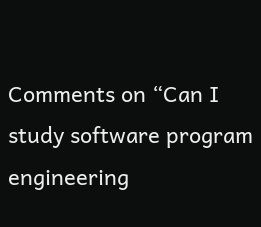Comments on “Can I study software program engineering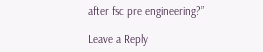after fsc pre engineering?”

Leave a Reply